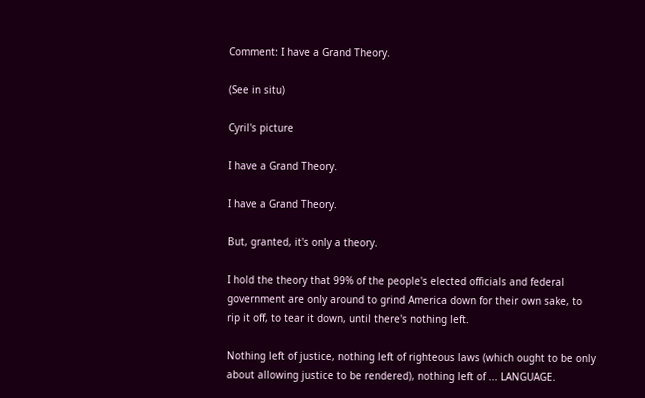Comment: I have a Grand Theory.

(See in situ)

Cyril's picture

I have a Grand Theory.

I have a Grand Theory.

But, granted, it's only a theory.

I hold the theory that 99% of the people's elected officials and federal government are only around to grind America down for their own sake, to rip it off, to tear it down, until there's nothing left.

Nothing left of justice, nothing left of righteous laws (which ought to be only about allowing justice to be rendered), nothing left of ... LANGUAGE.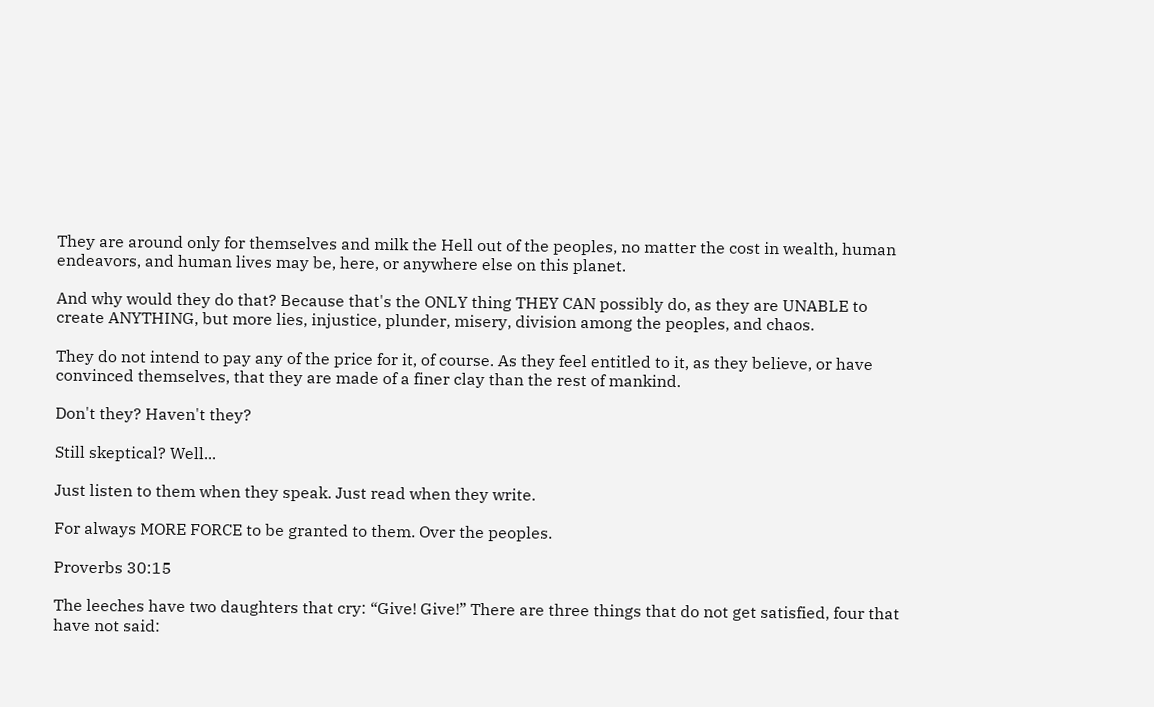They are around only for themselves and milk the Hell out of the peoples, no matter the cost in wealth, human endeavors, and human lives may be, here, or anywhere else on this planet.

And why would they do that? Because that's the ONLY thing THEY CAN possibly do, as they are UNABLE to create ANYTHING, but more lies, injustice, plunder, misery, division among the peoples, and chaos.

They do not intend to pay any of the price for it, of course. As they feel entitled to it, as they believe, or have convinced themselves, that they are made of a finer clay than the rest of mankind.

Don't they? Haven't they?

Still skeptical? Well...

Just listen to them when they speak. Just read when they write.

For always MORE FORCE to be granted to them. Over the peoples.

Proverbs 30:15

The leeches have two daughters that cry: “Give! Give!” There are three things that do not get satisfied, four that have not said: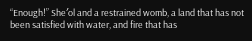“Enough!” She′ol and a restrained womb, a land that has not been satisfied with water, and fire that has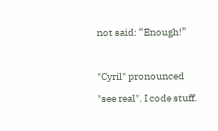not said: “Enough!”

"Cyril" pronounced "see real". I code stuff.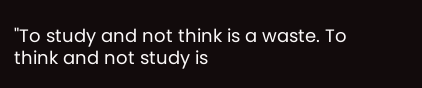"To study and not think is a waste. To think and not study is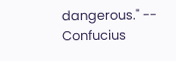dangerous." -- Confucius